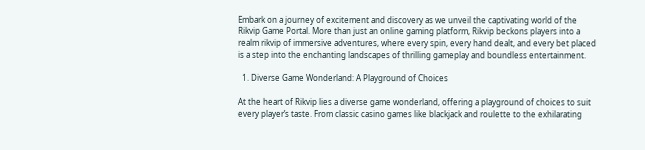Embark on a journey of excitement and discovery as we unveil the captivating world of the Rikvip Game Portal. More than just an online gaming platform, Rikvip beckons players into a realm rikvip of immersive adventures, where every spin, every hand dealt, and every bet placed is a step into the enchanting landscapes of thrilling gameplay and boundless entertainment.

  1. Diverse Game Wonderland: A Playground of Choices

At the heart of Rikvip lies a diverse game wonderland, offering a playground of choices to suit every player’s taste. From classic casino games like blackjack and roulette to the exhilarating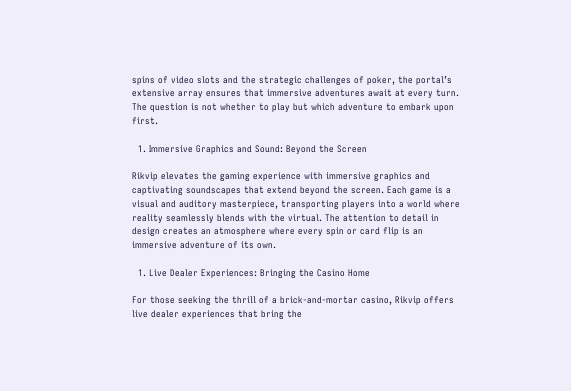spins of video slots and the strategic challenges of poker, the portal’s extensive array ensures that immersive adventures await at every turn. The question is not whether to play but which adventure to embark upon first.

  1. Immersive Graphics and Sound: Beyond the Screen

Rikvip elevates the gaming experience with immersive graphics and captivating soundscapes that extend beyond the screen. Each game is a visual and auditory masterpiece, transporting players into a world where reality seamlessly blends with the virtual. The attention to detail in design creates an atmosphere where every spin or card flip is an immersive adventure of its own.

  1. Live Dealer Experiences: Bringing the Casino Home

For those seeking the thrill of a brick-and-mortar casino, Rikvip offers live dealer experiences that bring the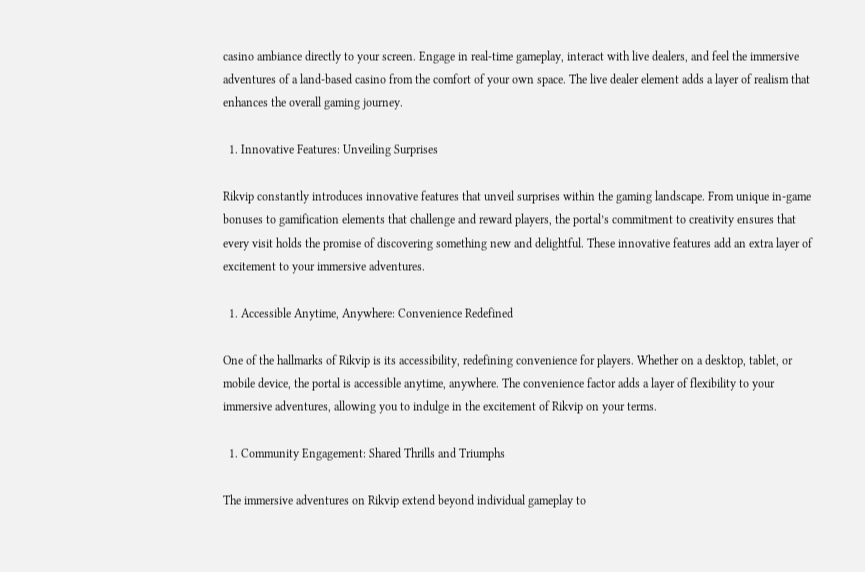casino ambiance directly to your screen. Engage in real-time gameplay, interact with live dealers, and feel the immersive adventures of a land-based casino from the comfort of your own space. The live dealer element adds a layer of realism that enhances the overall gaming journey.

  1. Innovative Features: Unveiling Surprises

Rikvip constantly introduces innovative features that unveil surprises within the gaming landscape. From unique in-game bonuses to gamification elements that challenge and reward players, the portal’s commitment to creativity ensures that every visit holds the promise of discovering something new and delightful. These innovative features add an extra layer of excitement to your immersive adventures.

  1. Accessible Anytime, Anywhere: Convenience Redefined

One of the hallmarks of Rikvip is its accessibility, redefining convenience for players. Whether on a desktop, tablet, or mobile device, the portal is accessible anytime, anywhere. The convenience factor adds a layer of flexibility to your immersive adventures, allowing you to indulge in the excitement of Rikvip on your terms.

  1. Community Engagement: Shared Thrills and Triumphs

The immersive adventures on Rikvip extend beyond individual gameplay to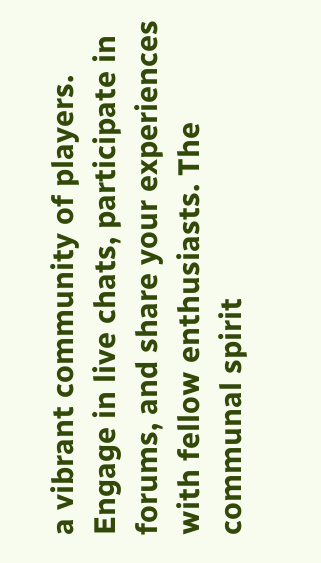a vibrant community of players. Engage in live chats, participate in forums, and share your experiences with fellow enthusiasts. The communal spirit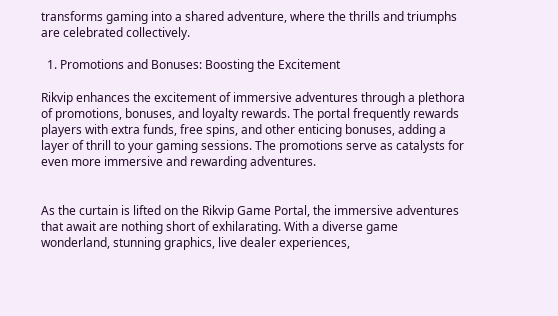transforms gaming into a shared adventure, where the thrills and triumphs are celebrated collectively.

  1. Promotions and Bonuses: Boosting the Excitement

Rikvip enhances the excitement of immersive adventures through a plethora of promotions, bonuses, and loyalty rewards. The portal frequently rewards players with extra funds, free spins, and other enticing bonuses, adding a layer of thrill to your gaming sessions. The promotions serve as catalysts for even more immersive and rewarding adventures.


As the curtain is lifted on the Rikvip Game Portal, the immersive adventures that await are nothing short of exhilarating. With a diverse game wonderland, stunning graphics, live dealer experiences,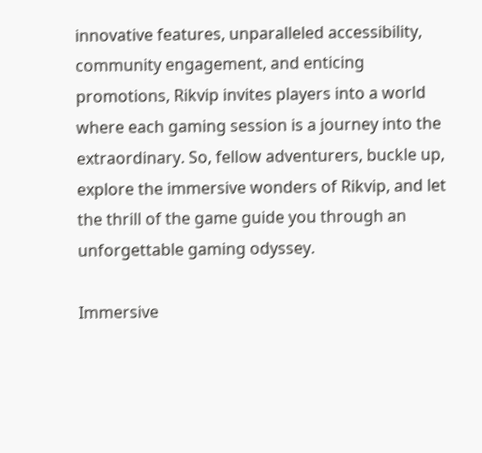innovative features, unparalleled accessibility, community engagement, and enticing promotions, Rikvip invites players into a world where each gaming session is a journey into the extraordinary. So, fellow adventurers, buckle up, explore the immersive wonders of Rikvip, and let the thrill of the game guide you through an unforgettable gaming odyssey.

Immersive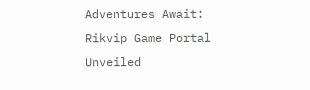Adventures Await: Rikvip Game Portal Unveiled